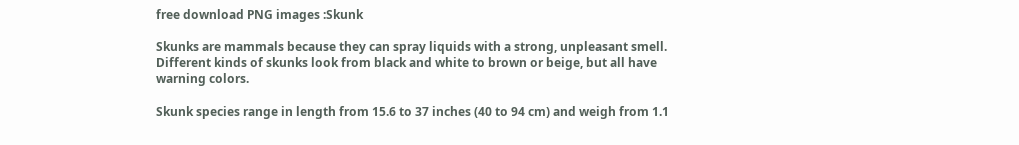free download PNG images :Skunk

Skunks are mammals because they can spray liquids with a strong, unpleasant smell. Different kinds of skunks look from black and white to brown or beige, but all have warning colors.

Skunk species range in length from 15.6 to 37 inches (40 to 94 cm) and weigh from 1.1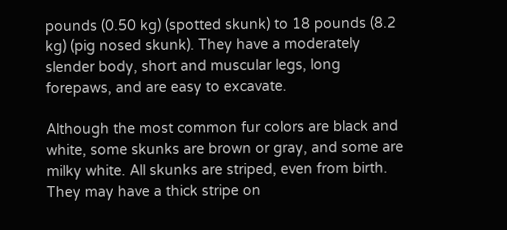pounds (0.50 kg) (spotted skunk) to 18 pounds (8.2 kg) (pig nosed skunk). They have a moderately slender body, short and muscular legs, long forepaws, and are easy to excavate.

Although the most common fur colors are black and white, some skunks are brown or gray, and some are milky white. All skunks are striped, even from birth. They may have a thick stripe on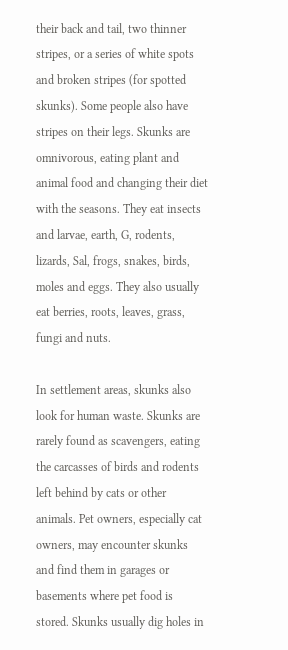their back and tail, two thinner stripes, or a series of white spots and broken stripes (for spotted skunks). Some people also have stripes on their legs. Skunks are omnivorous, eating plant and animal food and changing their diet with the seasons. They eat insects and larvae, earth, G, rodents, lizards, Sal, frogs, snakes, birds, moles and eggs. They also usually eat berries, roots, leaves, grass, fungi and nuts.

In settlement areas, skunks also look for human waste. Skunks are rarely found as scavengers, eating the carcasses of birds and rodents left behind by cats or other animals. Pet owners, especially cat owners, may encounter skunks and find them in garages or basements where pet food is stored. Skunks usually dig holes in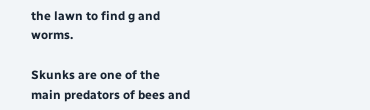the lawn to find g and worms.

Skunks are one of the main predators of bees and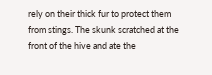rely on their thick fur to protect them from stings. The skunk scratched at the front of the hive and ate the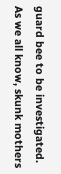guard bee to be investigated. As we all know, skunk mothers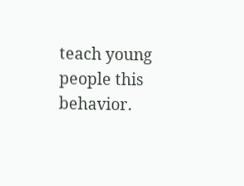teach young people this behavior.